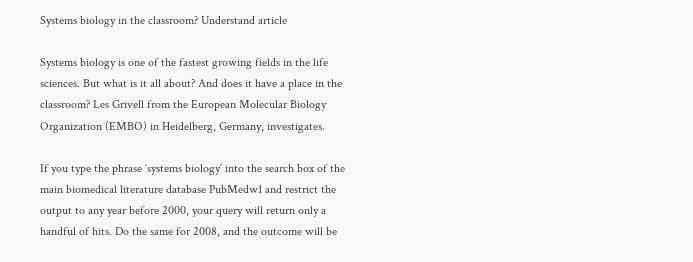Systems biology in the classroom? Understand article

Systems biology is one of the fastest growing fields in the life sciences. But what is it all about? And does it have a place in the classroom? Les Grivell from the European Molecular Biology Organization (EMBO) in Heidelberg, Germany, investigates.

If you type the phrase ‘systems biology’ into the search box of the main biomedical literature database PubMedw1 and restrict the output to any year before 2000, your query will return only a handful of hits. Do the same for 2008, and the outcome will be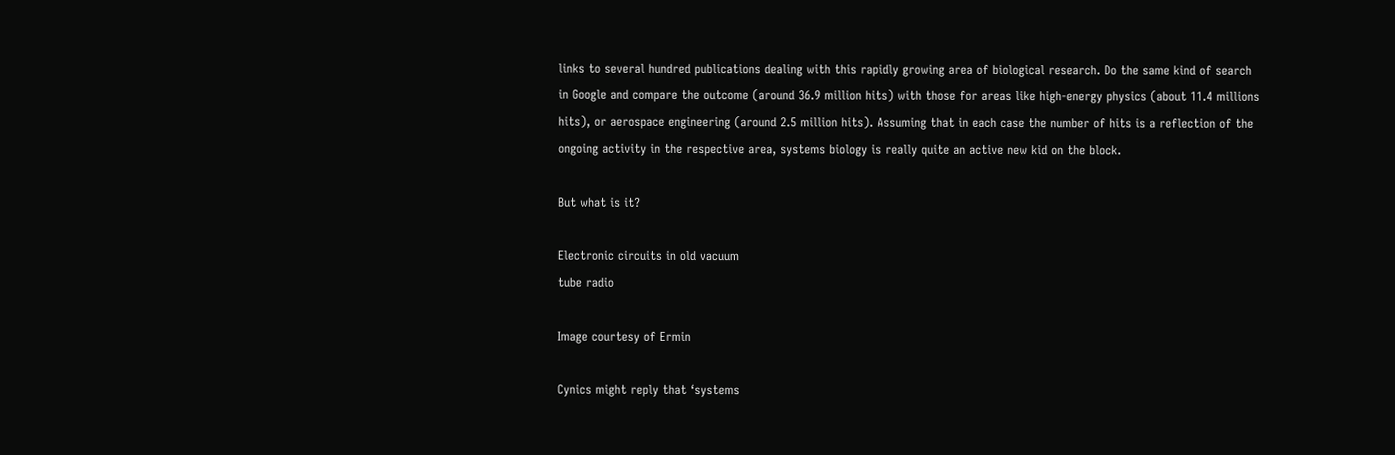links to several hundred publications dealing with this rapidly growing area of biological research. Do the same kind of search in Google and compare the outcome (around 36.9 million hits) with those for areas like high-energy physics (about 11.4 millions hits), or aerospace engineering (around 2.5 million hits). Assuming that in each case the number of hits is a reflection of the ongoing activity in the respective area, systems biology is really quite an active new kid on the block.

But what is it?

Electronic circuits in old vacuum
tube radio

Image courtesy of Ermin

Cynics might reply that ‘systems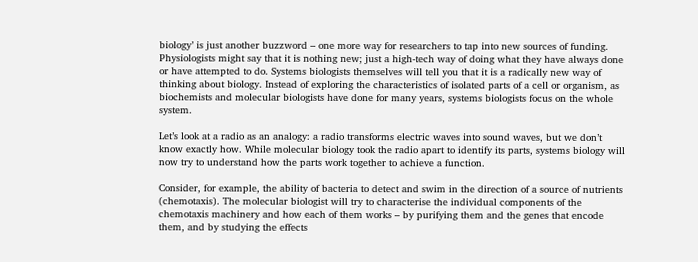biology’ is just another buzzword – one more way for researchers to tap into new sources of funding. Physiologists might say that it is nothing new; just a high-tech way of doing what they have always done or have attempted to do. Systems biologists themselves will tell you that it is a radically new way of thinking about biology. Instead of exploring the characteristics of isolated parts of a cell or organism, as biochemists and molecular biologists have done for many years, systems biologists focus on the whole system.

Let’s look at a radio as an analogy: a radio transforms electric waves into sound waves, but we don’t know exactly how. While molecular biology took the radio apart to identify its parts, systems biology will now try to understand how the parts work together to achieve a function.

Consider, for example, the ability of bacteria to detect and swim in the direction of a source of nutrients (chemotaxis). The molecular biologist will try to characterise the individual components of the chemotaxis machinery and how each of them works – by purifying them and the genes that encode them, and by studying the effects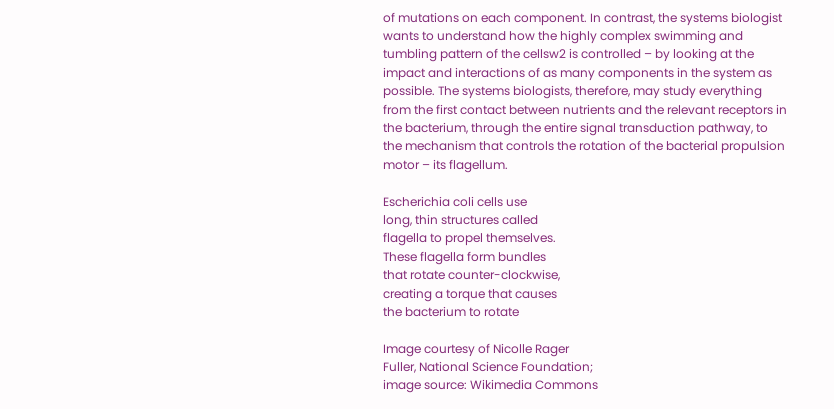of mutations on each component. In contrast, the systems biologist wants to understand how the highly complex swimming and tumbling pattern of the cellsw2 is controlled – by looking at the impact and interactions of as many components in the system as possible. The systems biologists, therefore, may study everything from the first contact between nutrients and the relevant receptors in the bacterium, through the entire signal transduction pathway, to the mechanism that controls the rotation of the bacterial propulsion motor – its flagellum.

Escherichia coli cells use
long, thin structures called
flagella to propel themselves.
These flagella form bundles
that rotate counter-clockwise,
creating a torque that causes
the bacterium to rotate

Image courtesy of Nicolle Rager
Fuller, National Science Foundation;
image source: Wikimedia Commons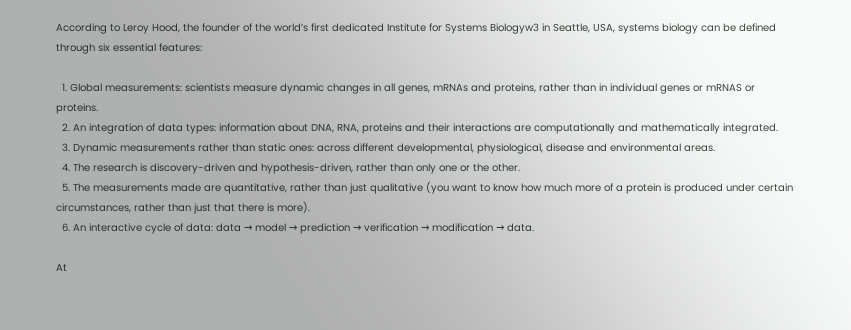According to Leroy Hood, the founder of the world’s first dedicated Institute for Systems Biologyw3 in Seattle, USA, systems biology can be defined through six essential features:

  1. Global measurements: scientists measure dynamic changes in all genes, mRNAs and proteins, rather than in individual genes or mRNAS or proteins.
  2. An integration of data types: information about DNA, RNA, proteins and their interactions are computationally and mathematically integrated.
  3. Dynamic measurements rather than static ones: across different developmental, physiological, disease and environmental areas.
  4. The research is discovery-driven and hypothesis-driven, rather than only one or the other.
  5. The measurements made are quantitative, rather than just qualitative (you want to know how much more of a protein is produced under certain circumstances, rather than just that there is more).
  6. An interactive cycle of data: data → model → prediction → verification → modification → data.

At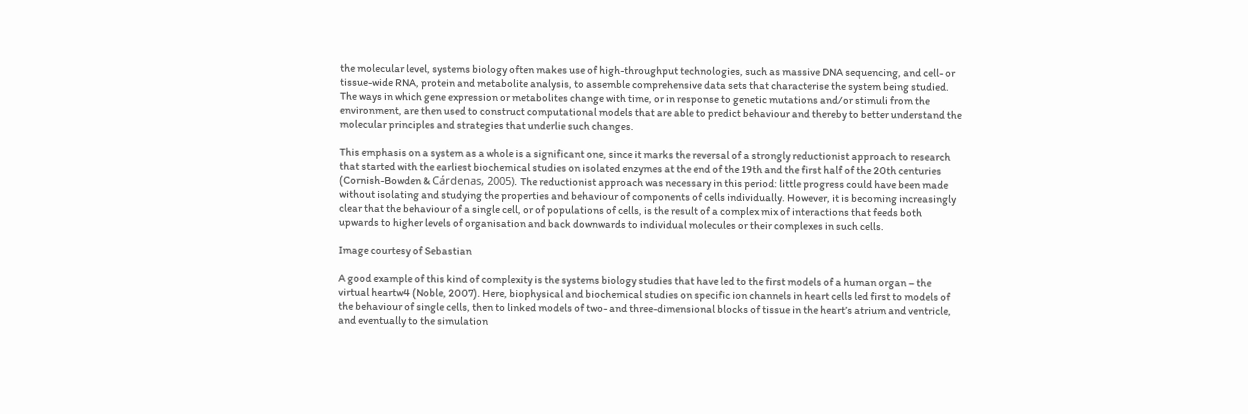the molecular level, systems biology often makes use of high-throughput technologies, such as massive DNA sequencing, and cell- or tissue-wide RNA, protein and metabolite analysis, to assemble comprehensive data sets that characterise the system being studied. The ways in which gene expression or metabolites change with time, or in response to genetic mutations and/or stimuli from the environment, are then used to construct computational models that are able to predict behaviour and thereby to better understand the molecular principles and strategies that underlie such changes.

This emphasis on a system as a whole is a significant one, since it marks the reversal of a strongly reductionist approach to research that started with the earliest biochemical studies on isolated enzymes at the end of the 19th and the first half of the 20th centuries (Cornish-Bowden & Cárdenas, 2005). The reductionist approach was necessary in this period: little progress could have been made without isolating and studying the properties and behaviour of components of cells individually. However, it is becoming increasingly clear that the behaviour of a single cell, or of populations of cells, is the result of a complex mix of interactions that feeds both upwards to higher levels of organisation and back downwards to individual molecules or their complexes in such cells.

Image courtesy of Sebastian

A good example of this kind of complexity is the systems biology studies that have led to the first models of a human organ – the virtual heartw4 (Noble, 2007). Here, biophysical and biochemical studies on specific ion channels in heart cells led first to models of the behaviour of single cells, then to linked models of two- and three-dimensional blocks of tissue in the heart’s atrium and ventricle, and eventually to the simulation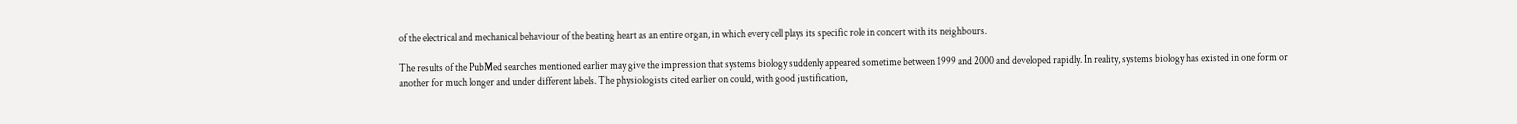of the electrical and mechanical behaviour of the beating heart as an entire organ, in which every cell plays its specific role in concert with its neighbours.

The results of the PubMed searches mentioned earlier may give the impression that systems biology suddenly appeared sometime between 1999 and 2000 and developed rapidly. In reality, systems biology has existed in one form or another for much longer and under different labels. The physiologists cited earlier on could, with good justification,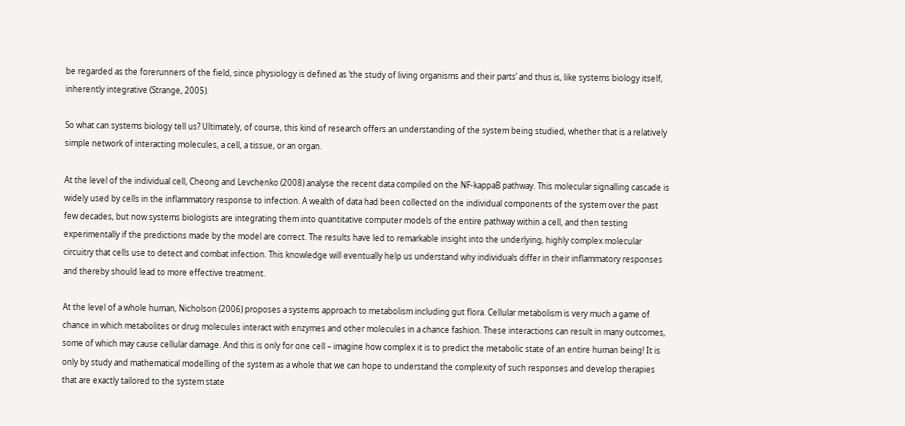be regarded as the forerunners of the field, since physiology is defined as ‘the study of living organisms and their parts’ and thus is, like systems biology itself, inherently integrative (Strange, 2005).

So what can systems biology tell us? Ultimately, of course, this kind of research offers an understanding of the system being studied, whether that is a relatively simple network of interacting molecules, a cell, a tissue, or an organ.

At the level of the individual cell, Cheong and Levchenko (2008) analyse the recent data compiled on the NF-kappaB pathway. This molecular signalling cascade is widely used by cells in the inflammatory response to infection. A wealth of data had been collected on the individual components of the system over the past few decades, but now systems biologists are integrating them into quantitative computer models of the entire pathway within a cell, and then testing experimentally if the predictions made by the model are correct. The results have led to remarkable insight into the underlying, highly complex molecular circuitry that cells use to detect and combat infection. This knowledge will eventually help us understand why individuals differ in their inflammatory responses and thereby should lead to more effective treatment.

At the level of a whole human, Nicholson (2006) proposes a systems approach to metabolism including gut flora. Cellular metabolism is very much a game of chance in which metabolites or drug molecules interact with enzymes and other molecules in a chance fashion. These interactions can result in many outcomes, some of which may cause cellular damage. And this is only for one cell – imagine how complex it is to predict the metabolic state of an entire human being! It is only by study and mathematical modelling of the system as a whole that we can hope to understand the complexity of such responses and develop therapies that are exactly tailored to the system state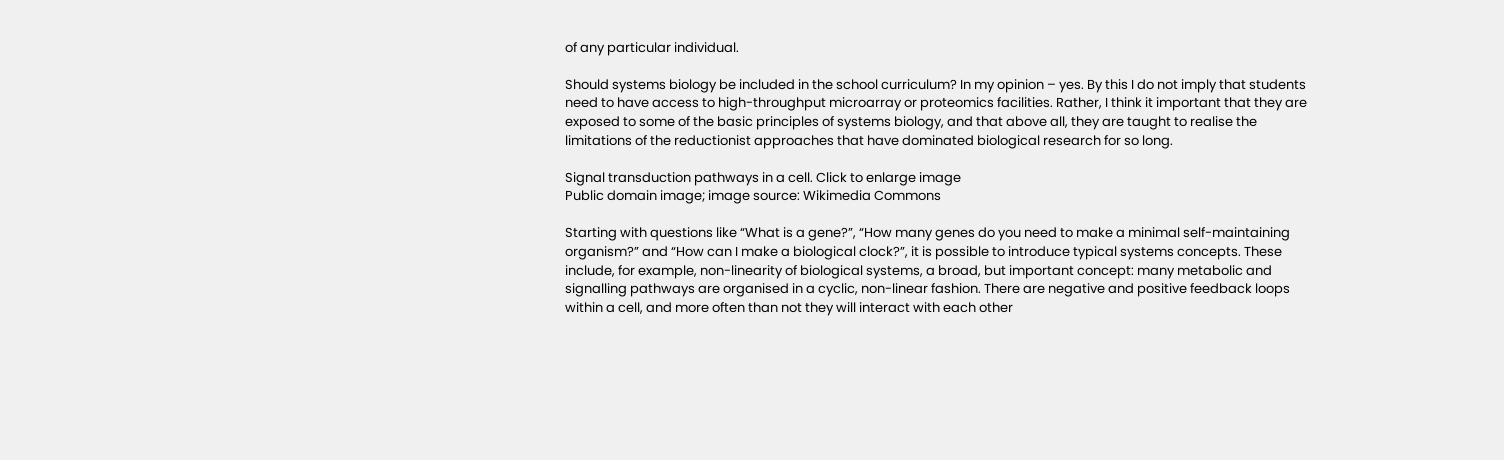of any particular individual.

Should systems biology be included in the school curriculum? In my opinion – yes. By this I do not imply that students need to have access to high-throughput microarray or proteomics facilities. Rather, I think it important that they are exposed to some of the basic principles of systems biology, and that above all, they are taught to realise the limitations of the reductionist approaches that have dominated biological research for so long.

Signal transduction pathways in a cell. Click to enlarge image
Public domain image; image source: Wikimedia Commons

Starting with questions like “What is a gene?”, “How many genes do you need to make a minimal self-maintaining organism?” and “How can I make a biological clock?”, it is possible to introduce typical systems concepts. These include, for example, non-linearity of biological systems, a broad, but important concept: many metabolic and signalling pathways are organised in a cyclic, non-linear fashion. There are negative and positive feedback loops within a cell, and more often than not they will interact with each other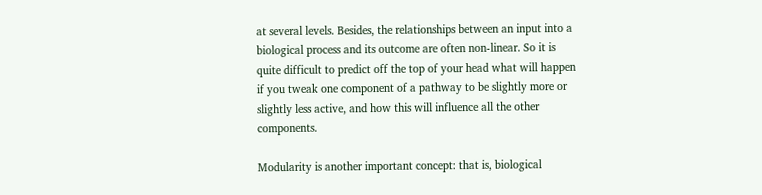at several levels. Besides, the relationships between an input into a biological process and its outcome are often non-linear. So it is quite difficult to predict off the top of your head what will happen if you tweak one component of a pathway to be slightly more or slightly less active, and how this will influence all the other components.

Modularity is another important concept: that is, biological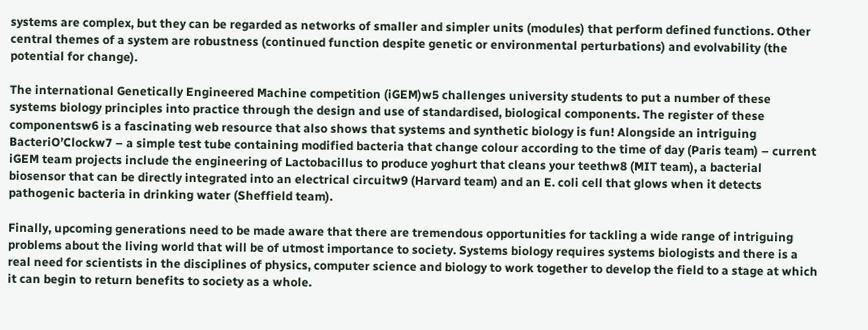systems are complex, but they can be regarded as networks of smaller and simpler units (modules) that perform defined functions. Other central themes of a system are robustness (continued function despite genetic or environmental perturbations) and evolvability (the potential for change).

The international Genetically Engineered Machine competition (iGEM)w5 challenges university students to put a number of these systems biology principles into practice through the design and use of standardised, biological components. The register of these componentsw6 is a fascinating web resource that also shows that systems and synthetic biology is fun! Alongside an intriguing BacteriO’Clockw7 – a simple test tube containing modified bacteria that change colour according to the time of day (Paris team) – current iGEM team projects include the engineering of Lactobacillus to produce yoghurt that cleans your teethw8 (MIT team), a bacterial biosensor that can be directly integrated into an electrical circuitw9 (Harvard team) and an E. coli cell that glows when it detects pathogenic bacteria in drinking water (Sheffield team).

Finally, upcoming generations need to be made aware that there are tremendous opportunities for tackling a wide range of intriguing problems about the living world that will be of utmost importance to society. Systems biology requires systems biologists and there is a real need for scientists in the disciplines of physics, computer science and biology to work together to develop the field to a stage at which it can begin to return benefits to society as a whole.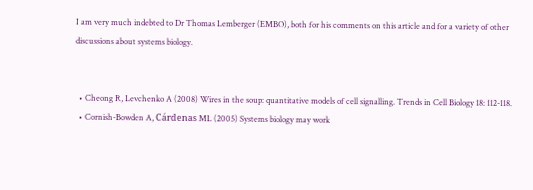I am very much indebted to Dr Thomas Lemberger (EMBO), both for his comments on this article and for a variety of other discussions about systems biology.


  • Cheong R, Levchenko A (2008) Wires in the soup: quantitative models of cell signalling. Trends in Cell Biology 18: 112-118.
  • Cornish-Bowden A, Cárdenas ML (2005) Systems biology may work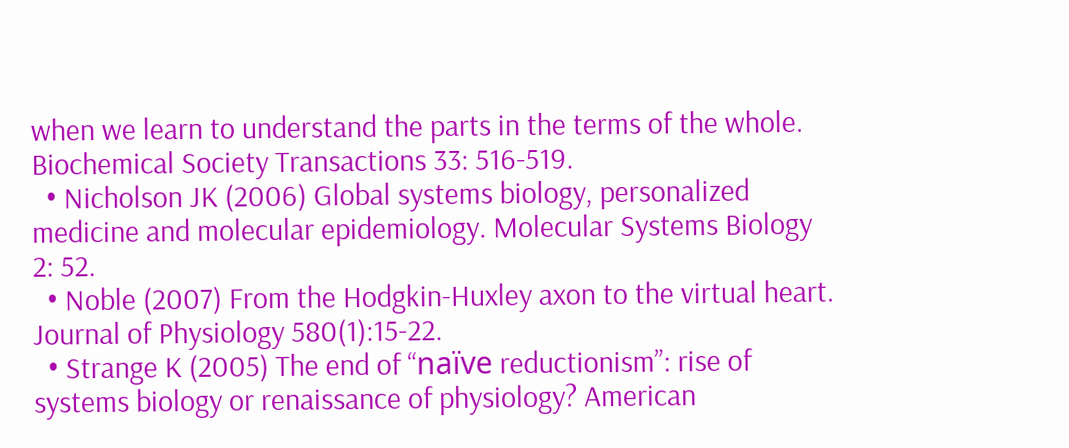when we learn to understand the parts in the terms of the whole. Biochemical Society Transactions 33: 516-519.
  • Nicholson JK (2006) Global systems biology, personalized medicine and molecular epidemiology. Molecular Systems Biology 2: 52.
  • Noble (2007) From the Hodgkin-Huxley axon to the virtual heart. Journal of Physiology 580(1):15-22.
  • Strange K (2005) The end of “naïve reductionism”: rise of systems biology or renaissance of physiology? American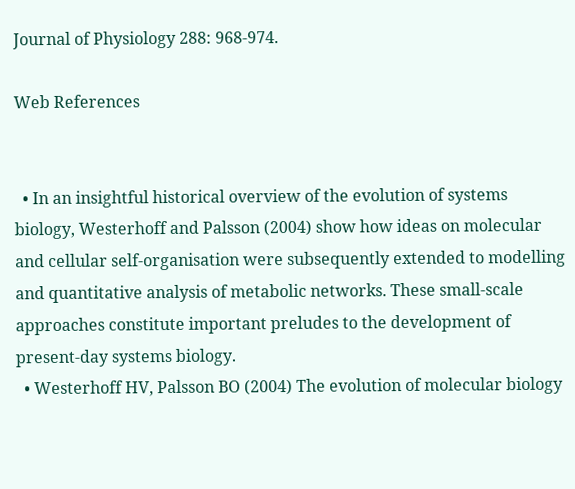Journal of Physiology 288: 968-974.

Web References


  • In an insightful historical overview of the evolution of systems biology, Westerhoff and Palsson (2004) show how ideas on molecular and cellular self-organisation were subsequently extended to modelling and quantitative analysis of metabolic networks. These small-scale approaches constitute important preludes to the development of present-day systems biology.
  • Westerhoff HV, Palsson BO (2004) The evolution of molecular biology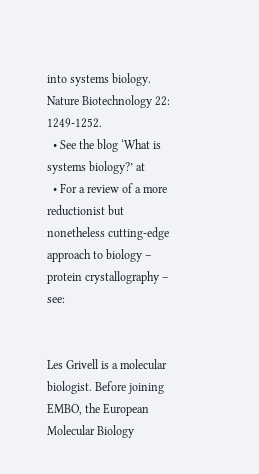into systems biology. Nature Biotechnology 22: 1249-1252.
  • See the blog ‘What is systems biology?’ at
  • For a review of a more reductionist but nonetheless cutting-edge approach to biology – protein crystallography – see:


Les Grivell is a molecular biologist. Before joining EMBO, the European Molecular Biology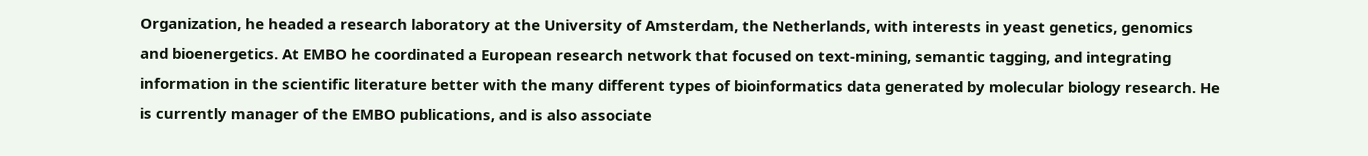Organization, he headed a research laboratory at the University of Amsterdam, the Netherlands, with interests in yeast genetics, genomics and bioenergetics. At EMBO he coordinated a European research network that focused on text-mining, semantic tagging, and integrating information in the scientific literature better with the many different types of bioinformatics data generated by molecular biology research. He is currently manager of the EMBO publications, and is also associate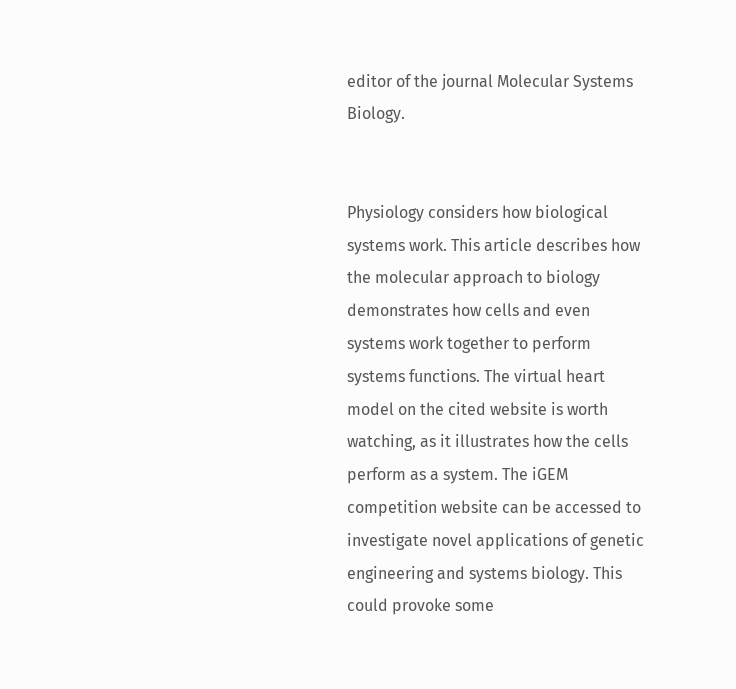editor of the journal Molecular Systems Biology.


Physiology considers how biological systems work. This article describes how the molecular approach to biology demonstrates how cells and even systems work together to perform systems functions. The virtual heart model on the cited website is worth watching, as it illustrates how the cells perform as a system. The iGEM competition website can be accessed to investigate novel applications of genetic engineering and systems biology. This could provoke some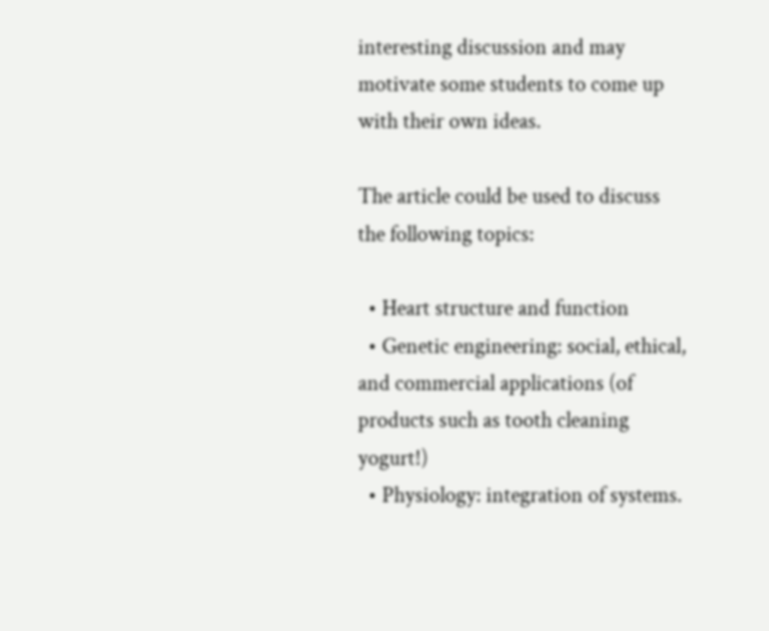interesting discussion and may motivate some students to come up with their own ideas.

The article could be used to discuss the following topics:

  • Heart structure and function
  • Genetic engineering: social, ethical, and commercial applications (of products such as tooth cleaning yogurt!)
  • Physiology: integration of systems.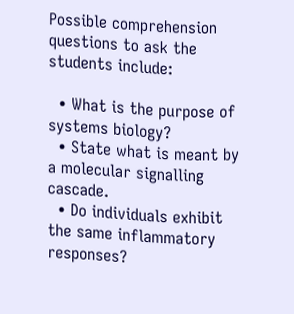Possible comprehension questions to ask the students include:

  • What is the purpose of systems biology?
  • State what is meant by a molecular signalling cascade.
  • Do individuals exhibit the same inflammatory responses?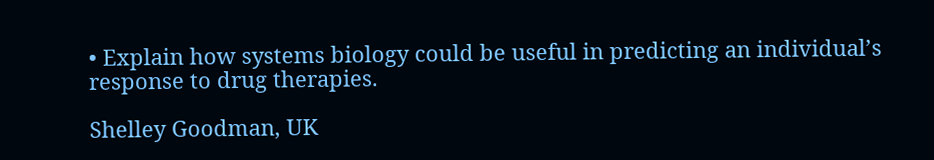• Explain how systems biology could be useful in predicting an individual’s response to drug therapies.

Shelley Goodman, UK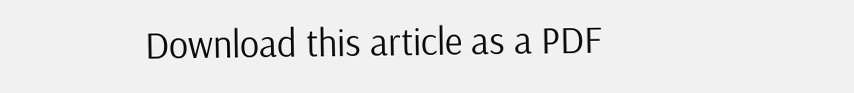Download this article as a PDF